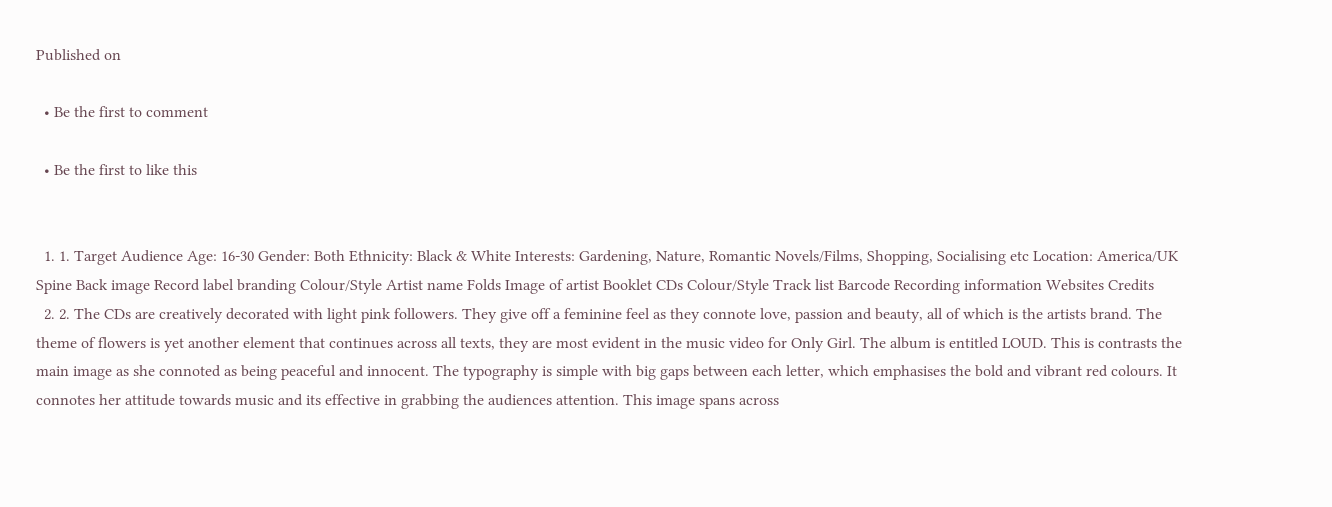Published on

  • Be the first to comment

  • Be the first to like this


  1. 1. Target Audience Age: 16-30 Gender: Both Ethnicity: Black & White Interests: Gardening, Nature, Romantic Novels/Films, Shopping, Socialising etc Location: America/UK Spine Back image Record label branding Colour/Style Artist name Folds Image of artist Booklet CDs Colour/Style Track list Barcode Recording information Websites Credits
  2. 2. The CDs are creatively decorated with light pink followers. They give off a feminine feel as they connote love, passion and beauty, all of which is the artists brand. The theme of flowers is yet another element that continues across all texts, they are most evident in the music video for Only Girl. The album is entitled LOUD. This is contrasts the main image as she connoted as being peaceful and innocent. The typography is simple with big gaps between each letter, which emphasises the bold and vibrant red colours. It connotes her attitude towards music and its effective in grabbing the audiences attention. This image spans across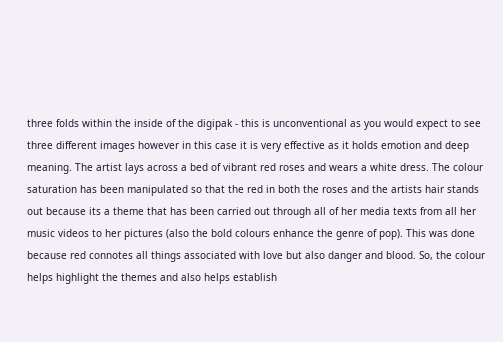three folds within the inside of the digipak - this is unconventional as you would expect to see three different images however in this case it is very effective as it holds emotion and deep meaning. The artist lays across a bed of vibrant red roses and wears a white dress. The colour saturation has been manipulated so that the red in both the roses and the artists hair stands out because its a theme that has been carried out through all of her media texts from all her music videos to her pictures (also the bold colours enhance the genre of pop). This was done because red connotes all things associated with love but also danger and blood. So, the colour helps highlight the themes and also helps establish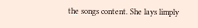the songs content. She lays limply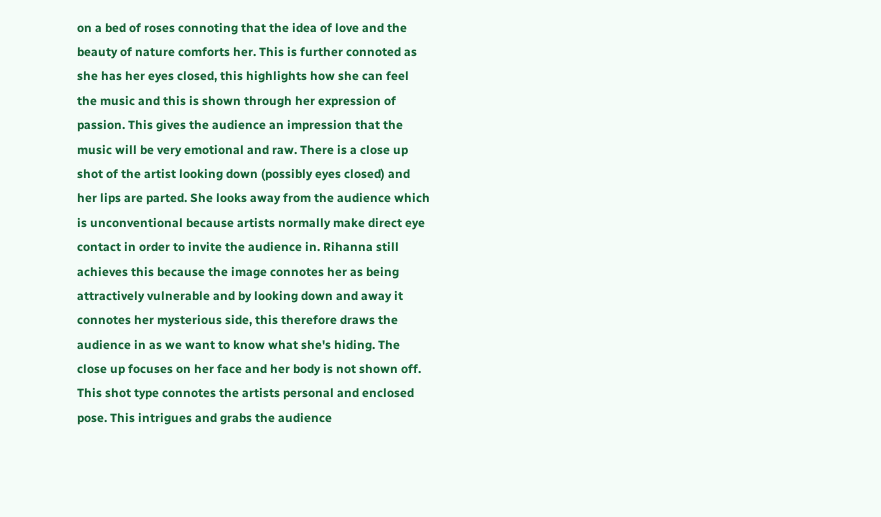on a bed of roses connoting that the idea of love and the beauty of nature comforts her. This is further connoted as she has her eyes closed, this highlights how she can feel the music and this is shown through her expression of passion. This gives the audience an impression that the music will be very emotional and raw. There is a close up shot of the artist looking down (possibly eyes closed) and her lips are parted. She looks away from the audience which is unconventional because artists normally make direct eye contact in order to invite the audience in. Rihanna still achieves this because the image connotes her as being attractively vulnerable and by looking down and away it connotes her mysterious side, this therefore draws the audience in as we want to know what she's hiding. The close up focuses on her face and her body is not shown off. This shot type connotes the artists personal and enclosed pose. This intrigues and grabs the audience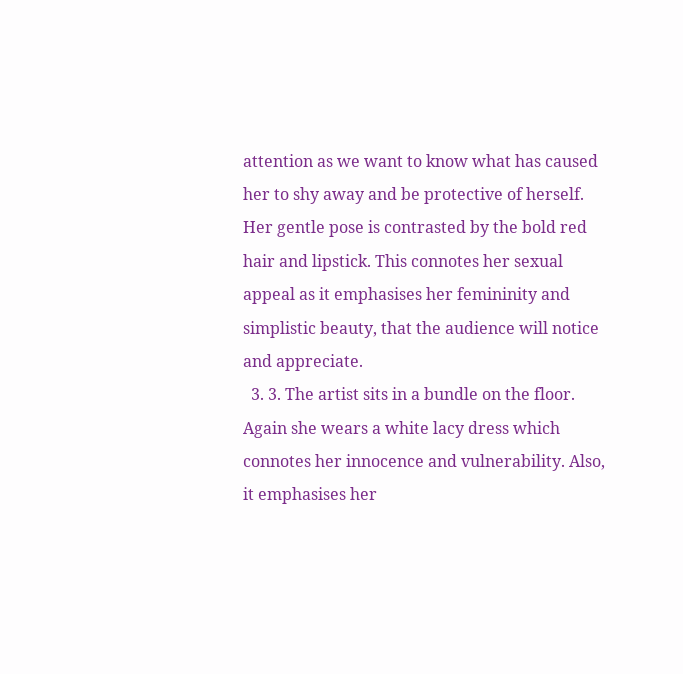attention as we want to know what has caused her to shy away and be protective of herself. Her gentle pose is contrasted by the bold red hair and lipstick. This connotes her sexual appeal as it emphasises her femininity and simplistic beauty, that the audience will notice and appreciate.
  3. 3. The artist sits in a bundle on the floor. Again she wears a white lacy dress which connotes her innocence and vulnerability. Also, it emphasises her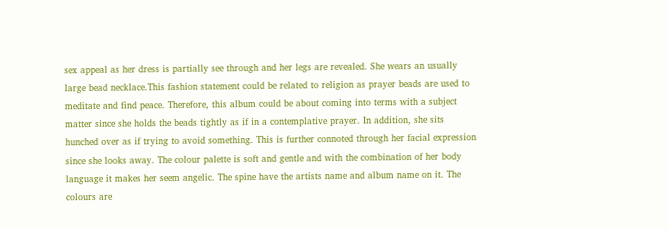sex appeal as her dress is partially see through and her legs are revealed. She wears an usually large bead necklace.This fashion statement could be related to religion as prayer beads are used to meditate and find peace. Therefore, this album could be about coming into terms with a subject matter since she holds the beads tightly as if in a contemplative prayer. In addition, she sits hunched over as if trying to avoid something. This is further connoted through her facial expression since she looks away. The colour palette is soft and gentle and with the combination of her body language it makes her seem angelic. The spine have the artists name and album name on it. The colours are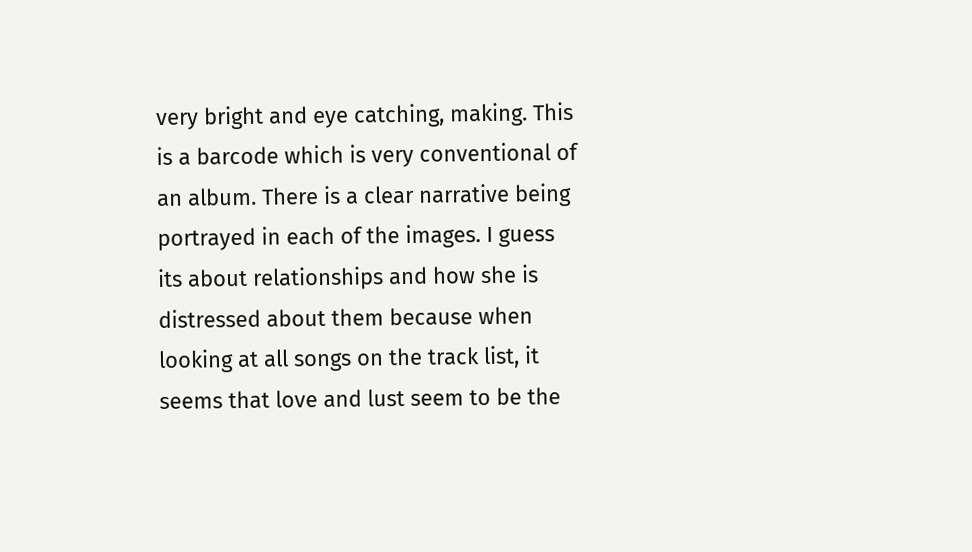very bright and eye catching, making. This is a barcode which is very conventional of an album. There is a clear narrative being portrayed in each of the images. I guess its about relationships and how she is distressed about them because when looking at all songs on the track list, it seems that love and lust seem to be the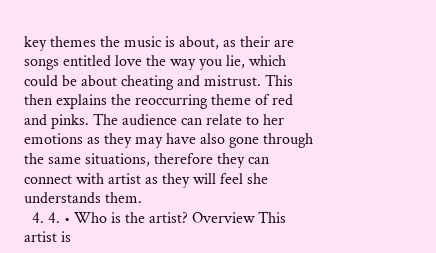key themes the music is about, as their are songs entitled love the way you lie, which could be about cheating and mistrust. This then explains the reoccurring theme of red and pinks. The audience can relate to her emotions as they may have also gone through the same situations, therefore they can connect with artist as they will feel she understands them.
  4. 4. • Who is the artist? Overview This artist is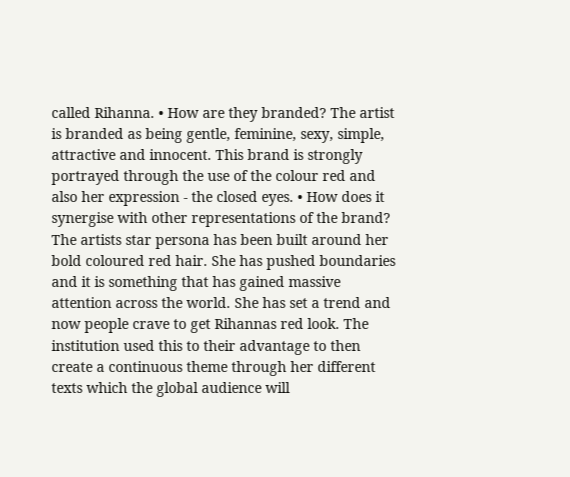called Rihanna. • How are they branded? The artist is branded as being gentle, feminine, sexy, simple, attractive and innocent. This brand is strongly portrayed through the use of the colour red and also her expression - the closed eyes. • How does it synergise with other representations of the brand? The artists star persona has been built around her bold coloured red hair. She has pushed boundaries and it is something that has gained massive attention across the world. She has set a trend and now people crave to get Rihannas red look. The institution used this to their advantage to then create a continuous theme through her different texts which the global audience will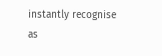instantly recognise as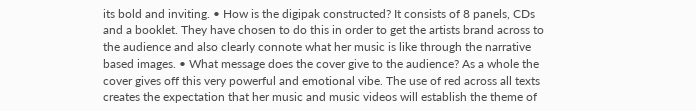its bold and inviting. • How is the digipak constructed? It consists of 8 panels, CDs and a booklet. They have chosen to do this in order to get the artists brand across to the audience and also clearly connote what her music is like through the narrative based images. • What message does the cover give to the audience? As a whole the cover gives off this very powerful and emotional vibe. The use of red across all texts creates the expectation that her music and music videos will establish the theme of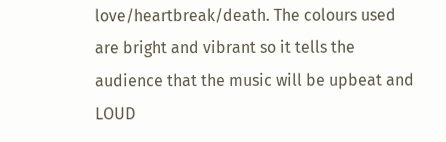love/heartbreak/death. The colours used are bright and vibrant so it tells the audience that the music will be upbeat and LOUD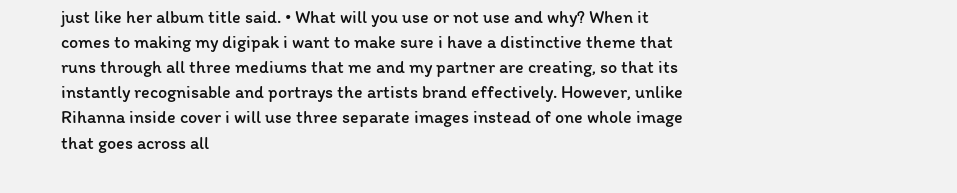just like her album title said. • What will you use or not use and why? When it comes to making my digipak i want to make sure i have a distinctive theme that runs through all three mediums that me and my partner are creating, so that its instantly recognisable and portrays the artists brand effectively. However, unlike Rihanna inside cover i will use three separate images instead of one whole image that goes across all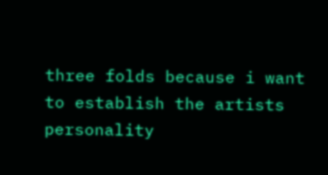three folds because i want to establish the artists personality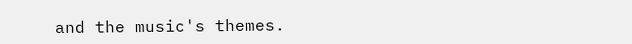and the music's themes.